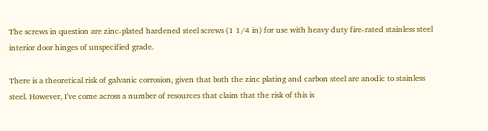The screws in question are zinc-plated hardened steel screws (1 1/4 in) for use with heavy duty fire-rated stainless steel interior door hinges of unspecified grade.

There is a theoretical risk of galvanic corrosion, given that both the zinc plating and carbon steel are anodic to stainless steel. However, I've come across a number of resources that claim that the risk of this is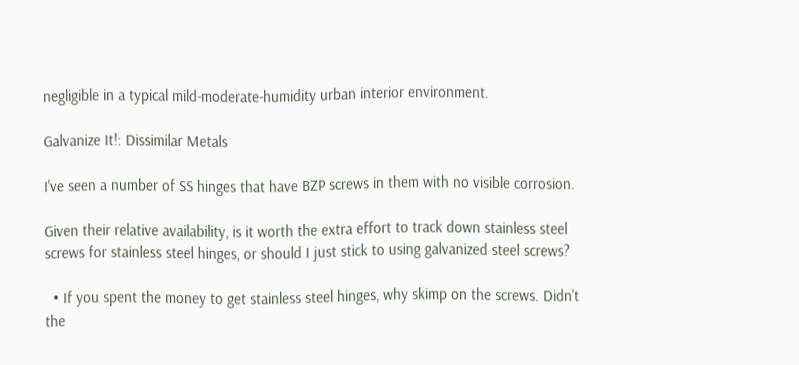negligible in a typical mild-moderate-humidity urban interior environment.

Galvanize It!: Dissimilar Metals

I've seen a number of SS hinges that have BZP screws in them with no visible corrosion.

Given their relative availability, is it worth the extra effort to track down stainless steel screws for stainless steel hinges, or should I just stick to using galvanized steel screws?

  • If you spent the money to get stainless steel hinges, why skimp on the screws. Didn't the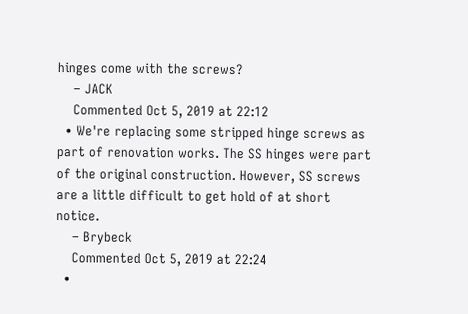hinges come with the screws?
    – JACK
    Commented Oct 5, 2019 at 22:12
  • We're replacing some stripped hinge screws as part of renovation works. The SS hinges were part of the original construction. However, SS screws are a little difficult to get hold of at short notice.
    – Brybeck
    Commented Oct 5, 2019 at 22:24
  •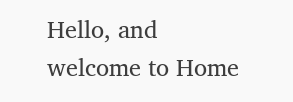Hello, and welcome to Home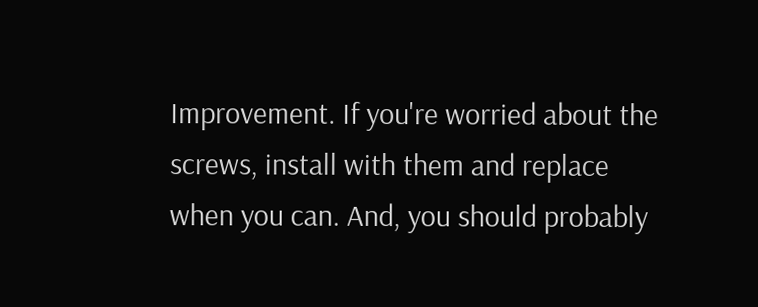Improvement. If you're worried about the screws, install with them and replace when you can. And, you should probably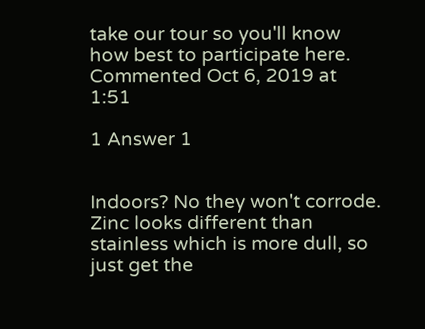take our tour so you'll know how best to participate here. Commented Oct 6, 2019 at 1:51

1 Answer 1


Indoors? No they won't corrode. Zinc looks different than stainless which is more dull, so just get the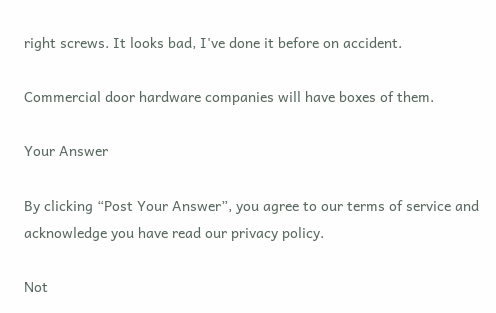right screws. It looks bad, I've done it before on accident.

Commercial door hardware companies will have boxes of them.

Your Answer

By clicking “Post Your Answer”, you agree to our terms of service and acknowledge you have read our privacy policy.

Not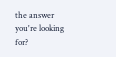the answer you're looking for?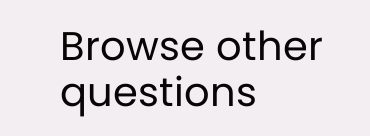Browse other questions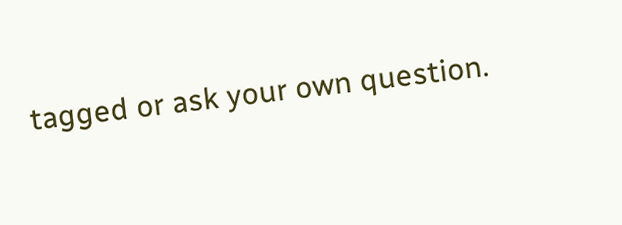tagged or ask your own question.